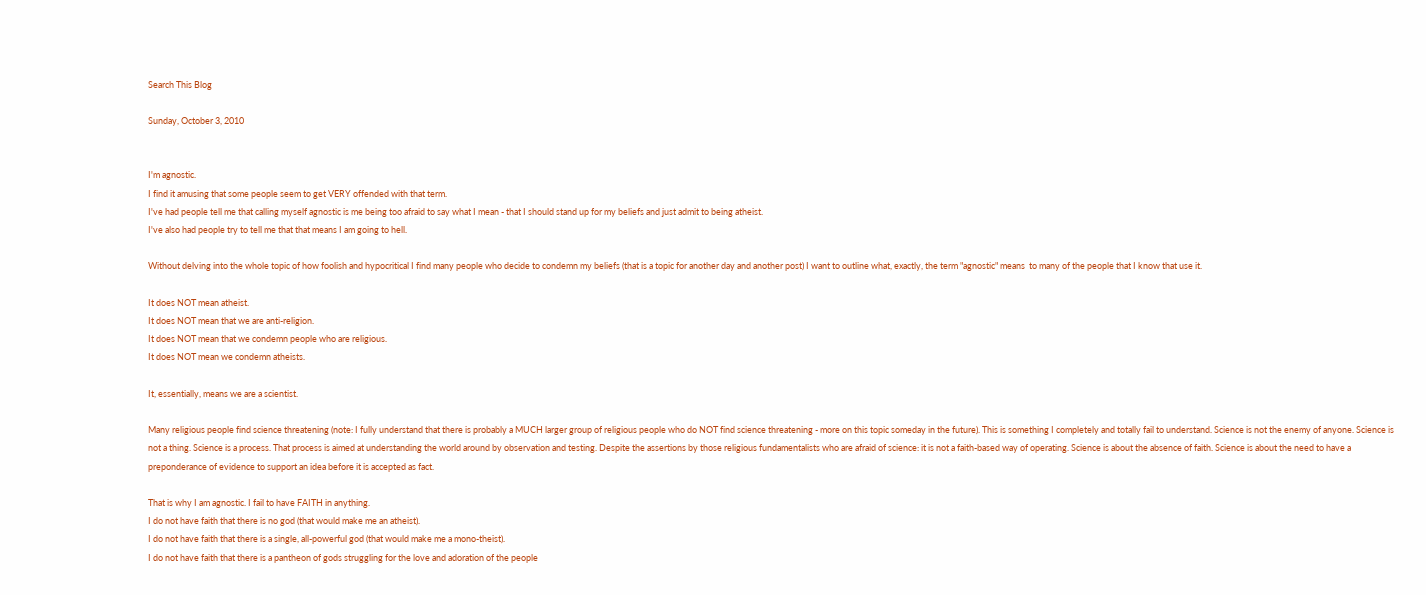Search This Blog

Sunday, October 3, 2010


I'm agnostic.
I find it amusing that some people seem to get VERY offended with that term.
I've had people tell me that calling myself agnostic is me being too afraid to say what I mean - that I should stand up for my beliefs and just admit to being atheist.
I've also had people try to tell me that that means I am going to hell.

Without delving into the whole topic of how foolish and hypocritical I find many people who decide to condemn my beliefs (that is a topic for another day and another post) I want to outline what, exactly, the term "agnostic" means  to many of the people that I know that use it.

It does NOT mean atheist.
It does NOT mean that we are anti-religion.
It does NOT mean that we condemn people who are religious.
It does NOT mean we condemn atheists.

It, essentially, means we are a scientist.

Many religious people find science threatening (note: I fully understand that there is probably a MUCH larger group of religious people who do NOT find science threatening - more on this topic someday in the future). This is something I completely and totally fail to understand. Science is not the enemy of anyone. Science is not a thing. Science is a process. That process is aimed at understanding the world around by observation and testing. Despite the assertions by those religious fundamentalists who are afraid of science: it is not a faith-based way of operating. Science is about the absence of faith. Science is about the need to have a preponderance of evidence to support an idea before it is accepted as fact.

That is why I am agnostic. I fail to have FAITH in anything.
I do not have faith that there is no god (that would make me an atheist).
I do not have faith that there is a single, all-powerful god (that would make me a mono-theist).
I do not have faith that there is a pantheon of gods struggling for the love and adoration of the people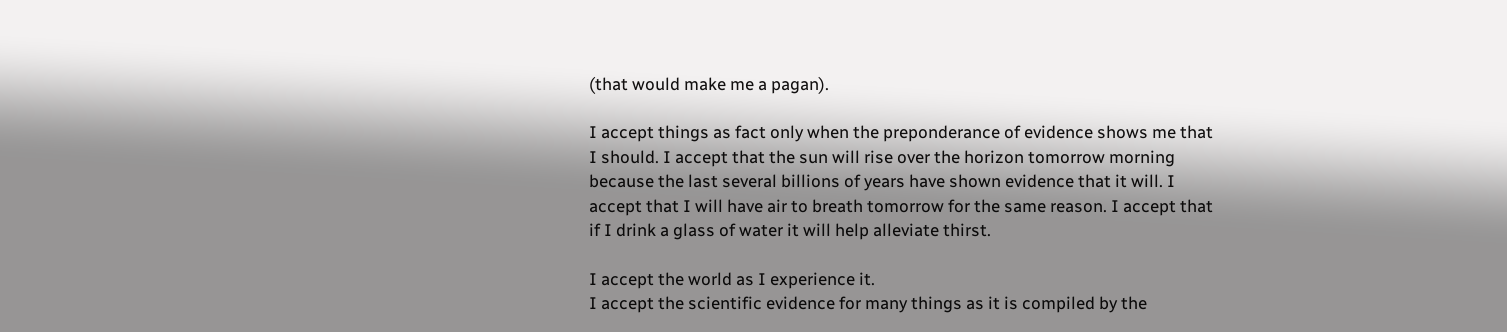(that would make me a pagan).

I accept things as fact only when the preponderance of evidence shows me that I should. I accept that the sun will rise over the horizon tomorrow morning because the last several billions of years have shown evidence that it will. I accept that I will have air to breath tomorrow for the same reason. I accept that if I drink a glass of water it will help alleviate thirst.

I accept the world as I experience it.
I accept the scientific evidence for many things as it is compiled by the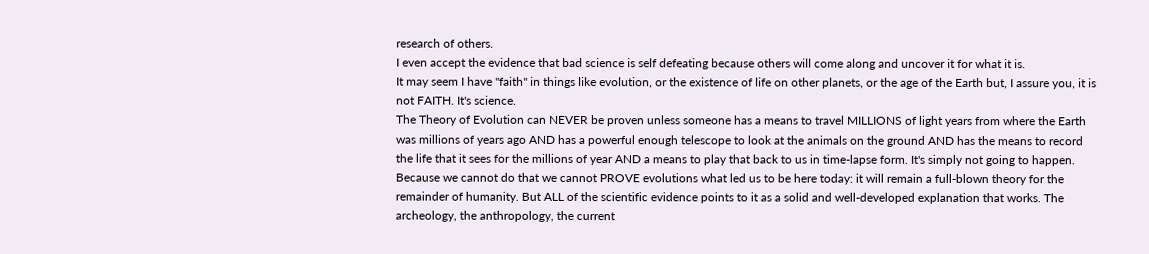research of others.
I even accept the evidence that bad science is self defeating because others will come along and uncover it for what it is.
It may seem I have "faith" in things like evolution, or the existence of life on other planets, or the age of the Earth but, I assure you, it is not FAITH. It's science.
The Theory of Evolution can NEVER be proven unless someone has a means to travel MILLIONS of light years from where the Earth was millions of years ago AND has a powerful enough telescope to look at the animals on the ground AND has the means to record the life that it sees for the millions of year AND a means to play that back to us in time-lapse form. It's simply not going to happen. Because we cannot do that we cannot PROVE evolutions what led us to be here today: it will remain a full-blown theory for the remainder of humanity. But ALL of the scientific evidence points to it as a solid and well-developed explanation that works. The archeology, the anthropology, the current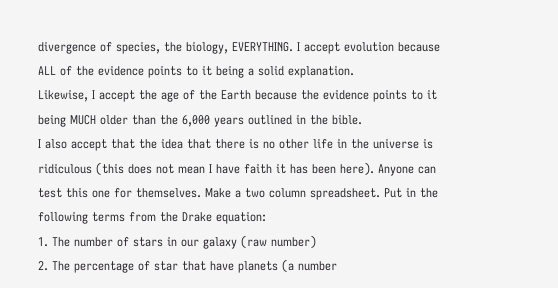divergence of species, the biology, EVERYTHING. I accept evolution because ALL of the evidence points to it being a solid explanation.
Likewise, I accept the age of the Earth because the evidence points to it being MUCH older than the 6,000 years outlined in the bible.
I also accept that the idea that there is no other life in the universe is ridiculous (this does not mean I have faith it has been here). Anyone can test this one for themselves. Make a two column spreadsheet. Put in the following terms from the Drake equation:
1. The number of stars in our galaxy (raw number)
2. The percentage of star that have planets (a number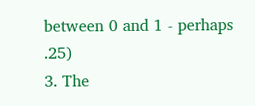between 0 and 1 - perhaps .25)
3. The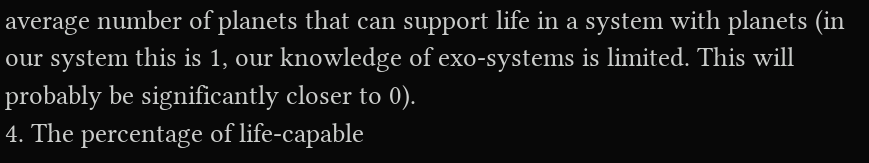average number of planets that can support life in a system with planets (in our system this is 1, our knowledge of exo-systems is limited. This will probably be significantly closer to 0).
4. The percentage of life-capable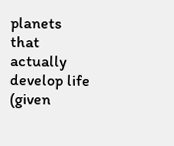planets that actually develop life (given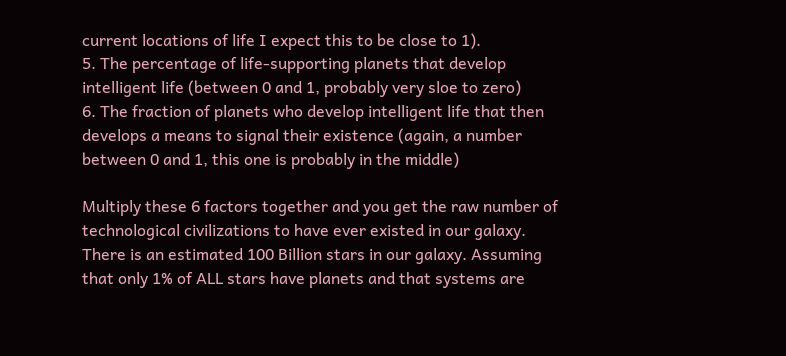current locations of life I expect this to be close to 1).
5. The percentage of life-supporting planets that develop intelligent life (between 0 and 1, probably very sloe to zero)
6. The fraction of planets who develop intelligent life that then develops a means to signal their existence (again, a number between 0 and 1, this one is probably in the middle)

Multiply these 6 factors together and you get the raw number of technological civilizations to have ever existed in our galaxy. There is an estimated 100 Billion stars in our galaxy. Assuming that only 1% of ALL stars have planets and that systems are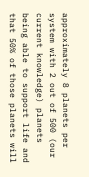approximately 8 planets per system with 2 out of 500 (our current knowledge) planets being able to support life and that 50% of those planets will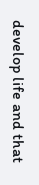develop life and that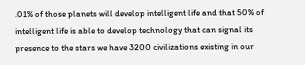.01% of those planets will develop intelligent life and that 50% of intelligent life is able to develop technology that can signal its presence to the stars we have 3200 civilizations existing in our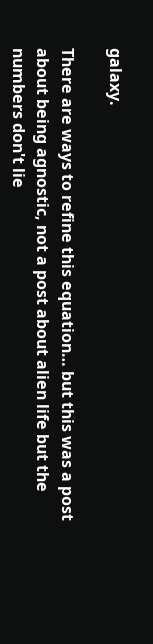galaxy.

There are ways to refine this equation… but this was a post about being agnostic, not a post about alien life but the numbers don't lie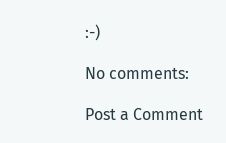:-)

No comments:

Post a Comment